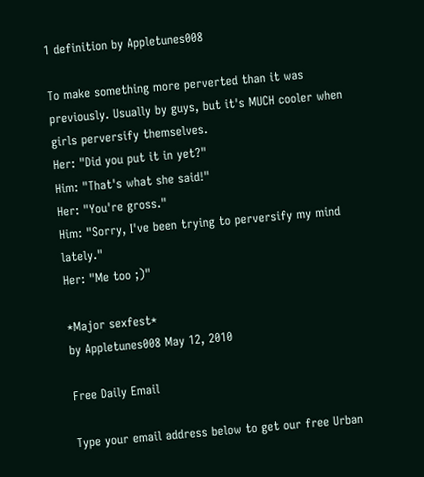1 definition by Appletunes008

To make something more perverted than it was previously. Usually by guys, but it's MUCH cooler when girls perversify themselves.
Her: "Did you put it in yet?"
Him: "That's what she said!"
Her: "You're gross."
Him: "Sorry, I've been trying to perversify my mind lately."
Her: "Me too ;)"

*Major sexfest*
by Appletunes008 May 12, 2010

Free Daily Email

Type your email address below to get our free Urban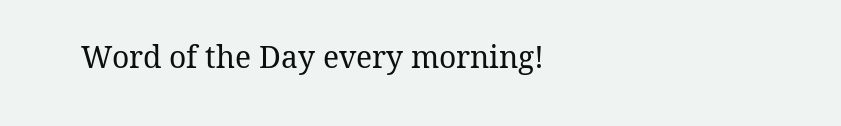Word of the Day every morning!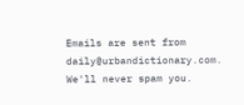Emails are sent from daily@urbandictionary.com. We'll never spam you.